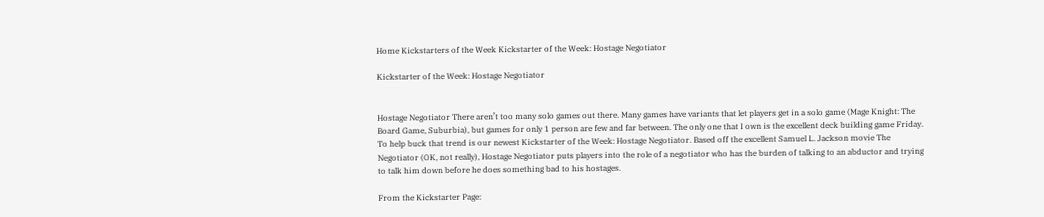Home Kickstarters of the Week Kickstarter of the Week: Hostage Negotiator

Kickstarter of the Week: Hostage Negotiator


Hostage Negotiator There aren’t too many solo games out there. Many games have variants that let players get in a solo game (Mage Knight: The Board Game, Suburbia), but games for only 1 person are few and far between. The only one that I own is the excellent deck building game Friday. To help buck that trend is our newest Kickstarter of the Week: Hostage Negotiator. Based off the excellent Samuel L. Jackson movie The Negotiator (OK, not really), Hostage Negotiator puts players into the role of a negotiator who has the burden of talking to an abductor and trying to talk him down before he does something bad to his hostages.

From the Kickstarter Page: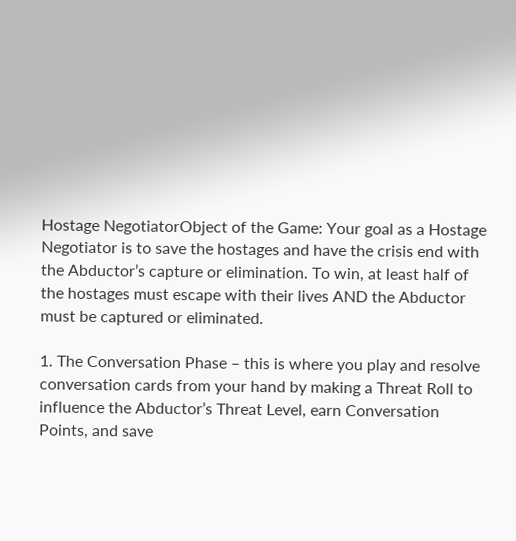Hostage NegotiatorObject of the Game: Your goal as a Hostage Negotiator is to save the hostages and have the crisis end with the Abductor’s capture or elimination. To win, at least half of the hostages must escape with their lives AND the Abductor must be captured or eliminated.

1. The Conversation Phase – this is where you play and resolve conversation cards from your hand by making a Threat Roll to influence the Abductor’s Threat Level, earn Conversation Points, and save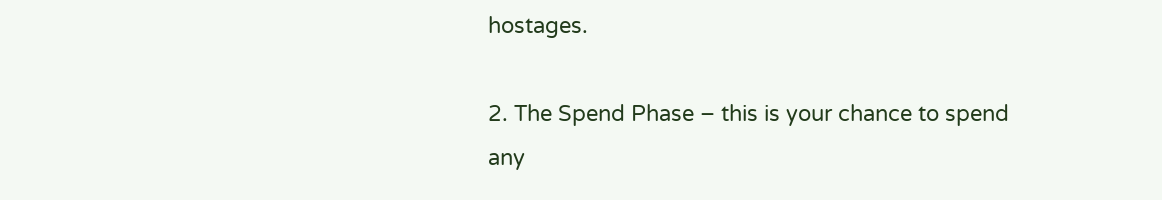hostages.

2. The Spend Phase – this is your chance to spend any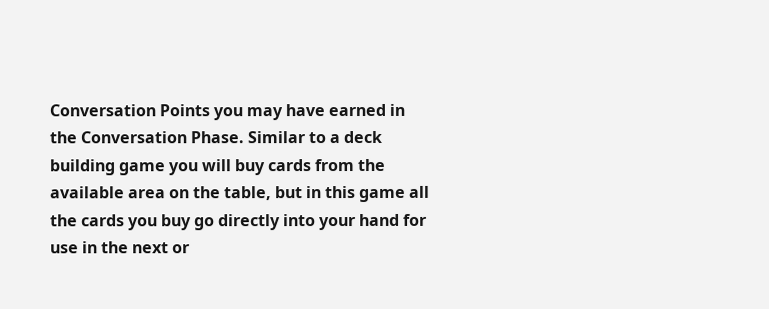Conversation Points you may have earned in the Conversation Phase. Similar to a deck building game you will buy cards from the available area on the table, but in this game all the cards you buy go directly into your hand for use in the next or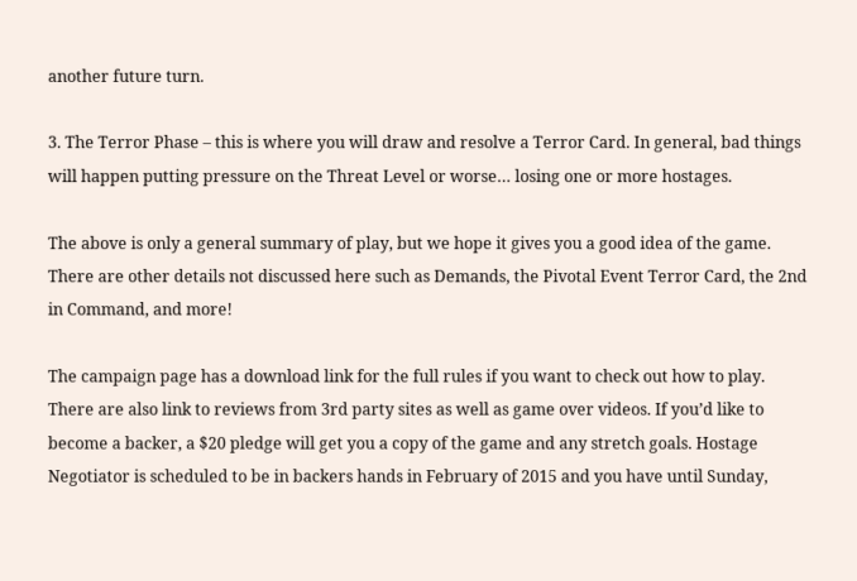another future turn.

3. The Terror Phase – this is where you will draw and resolve a Terror Card. In general, bad things will happen putting pressure on the Threat Level or worse… losing one or more hostages.

The above is only a general summary of play, but we hope it gives you a good idea of the game. There are other details not discussed here such as Demands, the Pivotal Event Terror Card, the 2nd in Command, and more!

The campaign page has a download link for the full rules if you want to check out how to play. There are also link to reviews from 3rd party sites as well as game over videos. If you’d like to become a backer, a $20 pledge will get you a copy of the game and any stretch goals. Hostage Negotiator is scheduled to be in backers hands in February of 2015 and you have until Sunday,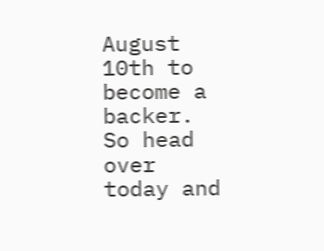August 10th to become a backer. So head over today and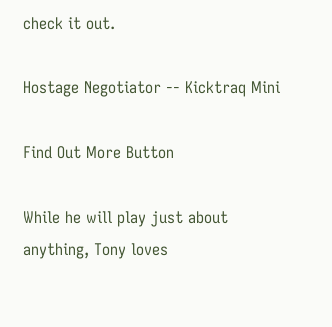check it out.

Hostage Negotiator -- Kicktraq Mini

Find Out More Button

While he will play just about anything, Tony loves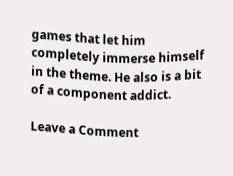games that let him completely immerse himself in the theme. He also is a bit of a component addict.

Leave a Comment